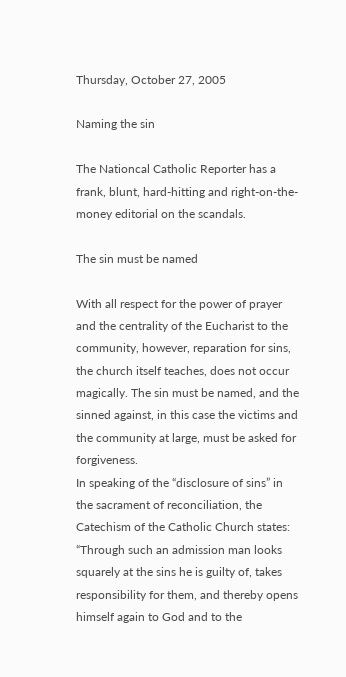Thursday, October 27, 2005

Naming the sin

The Nationcal Catholic Reporter has a frank, blunt, hard-hitting and right-on-the-money editorial on the scandals.

The sin must be named

With all respect for the power of prayer and the centrality of the Eucharist to the community, however, reparation for sins, the church itself teaches, does not occur magically. The sin must be named, and the sinned against, in this case the victims and the community at large, must be asked for forgiveness.
In speaking of the “disclosure of sins” in the sacrament of reconciliation, the Catechism of the Catholic Church states: “Through such an admission man looks squarely at the sins he is guilty of, takes responsibility for them, and thereby opens himself again to God and to the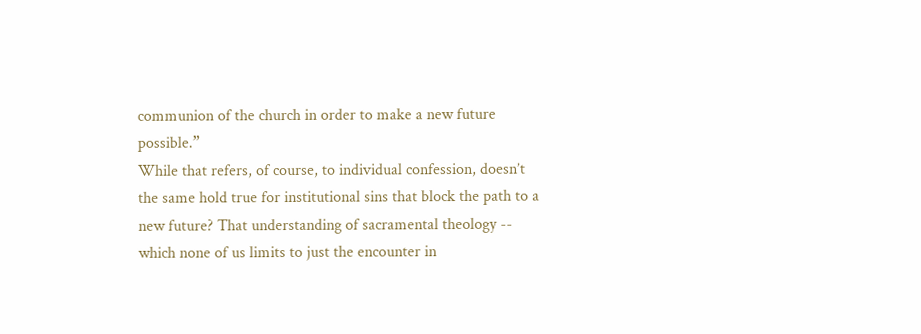communion of the church in order to make a new future possible.”
While that refers, of course, to individual confession, doesn’t the same hold true for institutional sins that block the path to a new future? That understanding of sacramental theology -- which none of us limits to just the encounter in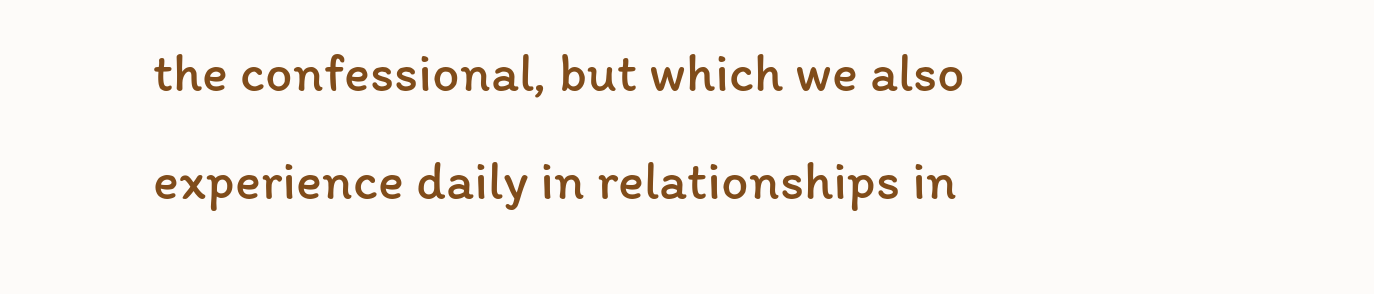the confessional, but which we also experience daily in relationships in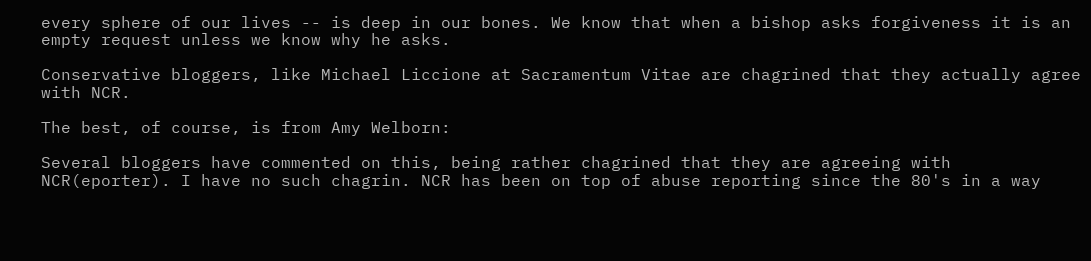every sphere of our lives -- is deep in our bones. We know that when a bishop asks forgiveness it is an empty request unless we know why he asks.

Conservative bloggers, like Michael Liccione at Sacramentum Vitae are chagrined that they actually agree with NCR.

The best, of course, is from Amy Welborn:

Several bloggers have commented on this, being rather chagrined that they are agreeing with NCR(eporter). I have no such chagrin. NCR has been on top of abuse reporting since the 80's in a way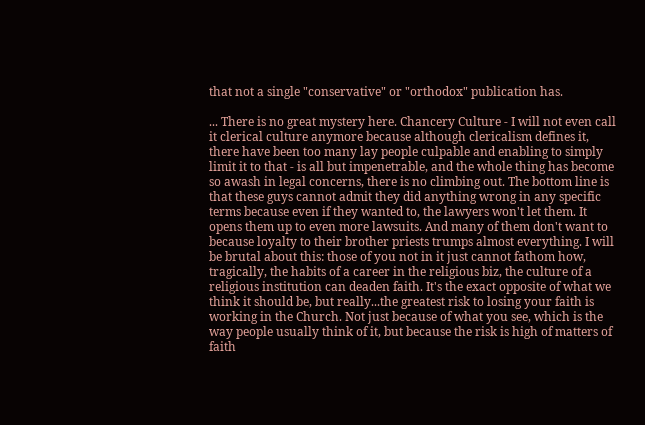that not a single "conservative" or "orthodox" publication has.

... There is no great mystery here. Chancery Culture - I will not even call it clerical culture anymore because although clericalism defines it, there have been too many lay people culpable and enabling to simply limit it to that - is all but impenetrable, and the whole thing has become so awash in legal concerns, there is no climbing out. The bottom line is that these guys cannot admit they did anything wrong in any specific terms because even if they wanted to, the lawyers won't let them. It opens them up to even more lawsuits. And many of them don't want to because loyalty to their brother priests trumps almost everything. I will be brutal about this: those of you not in it just cannot fathom how, tragically, the habits of a career in the religious biz, the culture of a religious institution can deaden faith. It's the exact opposite of what we think it should be, but really...the greatest risk to losing your faith is working in the Church. Not just because of what you see, which is the way people usually think of it, but because the risk is high of matters of faith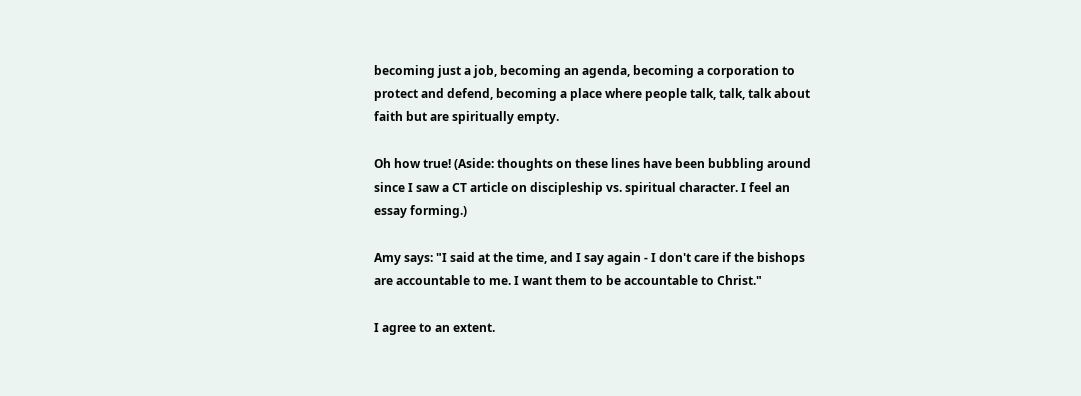becoming just a job, becoming an agenda, becoming a corporation to protect and defend, becoming a place where people talk, talk, talk about faith but are spiritually empty.

Oh how true! (Aside: thoughts on these lines have been bubbling around since I saw a CT article on discipleship vs. spiritual character. I feel an essay forming.)

Amy says: "I said at the time, and I say again - I don't care if the bishops are accountable to me. I want them to be accountable to Christ."

I agree to an extent.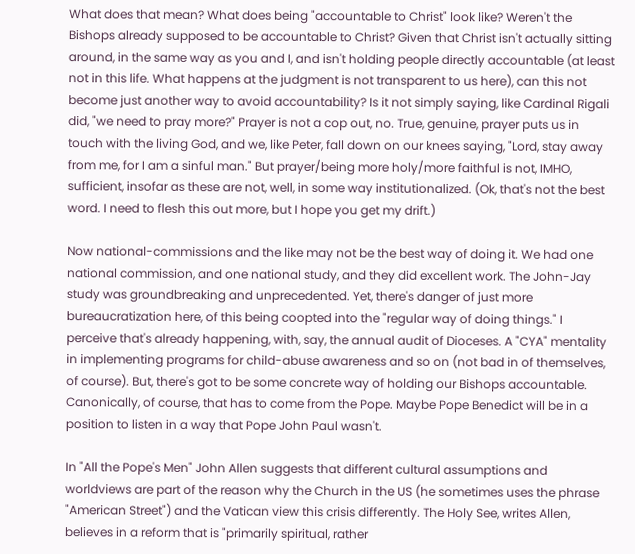What does that mean? What does being "accountable to Christ" look like? Weren't the Bishops already supposed to be accountable to Christ? Given that Christ isn't actually sitting around, in the same way as you and I, and isn't holding people directly accountable (at least not in this life. What happens at the judgment is not transparent to us here), can this not become just another way to avoid accountability? Is it not simply saying, like Cardinal Rigali did, "we need to pray more?" Prayer is not a cop out, no. True, genuine, prayer puts us in touch with the living God, and we, like Peter, fall down on our knees saying, "Lord, stay away from me, for I am a sinful man." But prayer/being more holy/more faithful is not, IMHO, sufficient, insofar as these are not, well, in some way institutionalized. (Ok, that's not the best word. I need to flesh this out more, but I hope you get my drift.)

Now national-commissions and the like may not be the best way of doing it. We had one national commission, and one national study, and they did excellent work. The John-Jay study was groundbreaking and unprecedented. Yet, there's danger of just more bureaucratization here, of this being coopted into the "regular way of doing things." I perceive that's already happening, with, say, the annual audit of Dioceses. A "CYA" mentality in implementing programs for child-abuse awareness and so on (not bad in of themselves, of course). But, there's got to be some concrete way of holding our Bishops accountable. Canonically, of course, that has to come from the Pope. Maybe Pope Benedict will be in a position to listen in a way that Pope John Paul wasn't.

In "All the Pope's Men" John Allen suggests that different cultural assumptions and worldviews are part of the reason why the Church in the US (he sometimes uses the phrase "American Street") and the Vatican view this crisis differently. The Holy See, writes Allen, believes in a reform that is "primarily spiritual, rather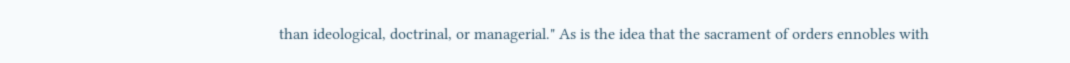than ideological, doctrinal, or managerial." As is the idea that the sacrament of orders ennobles with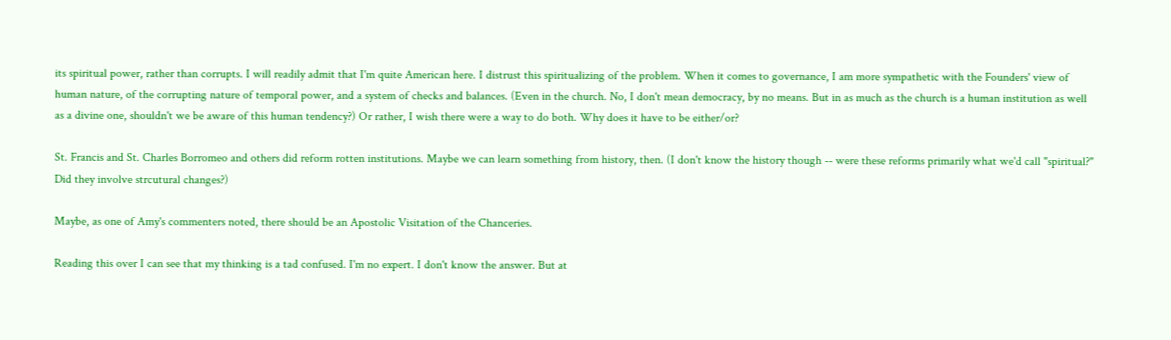its spiritual power, rather than corrupts. I will readily admit that I'm quite American here. I distrust this spiritualizing of the problem. When it comes to governance, I am more sympathetic with the Founders' view of human nature, of the corrupting nature of temporal power, and a system of checks and balances. (Even in the church. No, I don't mean democracy, by no means. But in as much as the church is a human institution as well as a divine one, shouldn't we be aware of this human tendency?) Or rather, I wish there were a way to do both. Why does it have to be either/or?

St. Francis and St. Charles Borromeo and others did reform rotten institutions. Maybe we can learn something from history, then. (I don't know the history though -- were these reforms primarily what we'd call "spiritual?" Did they involve strcutural changes?)

Maybe, as one of Amy's commenters noted, there should be an Apostolic Visitation of the Chanceries.

Reading this over I can see that my thinking is a tad confused. I'm no expert. I don't know the answer. But at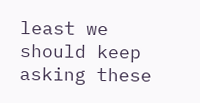least we should keep asking these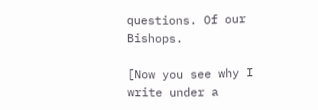questions. Of our Bishops.

[Now you see why I write under a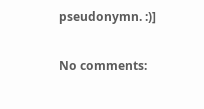pseudonymn. :)]

No comments: